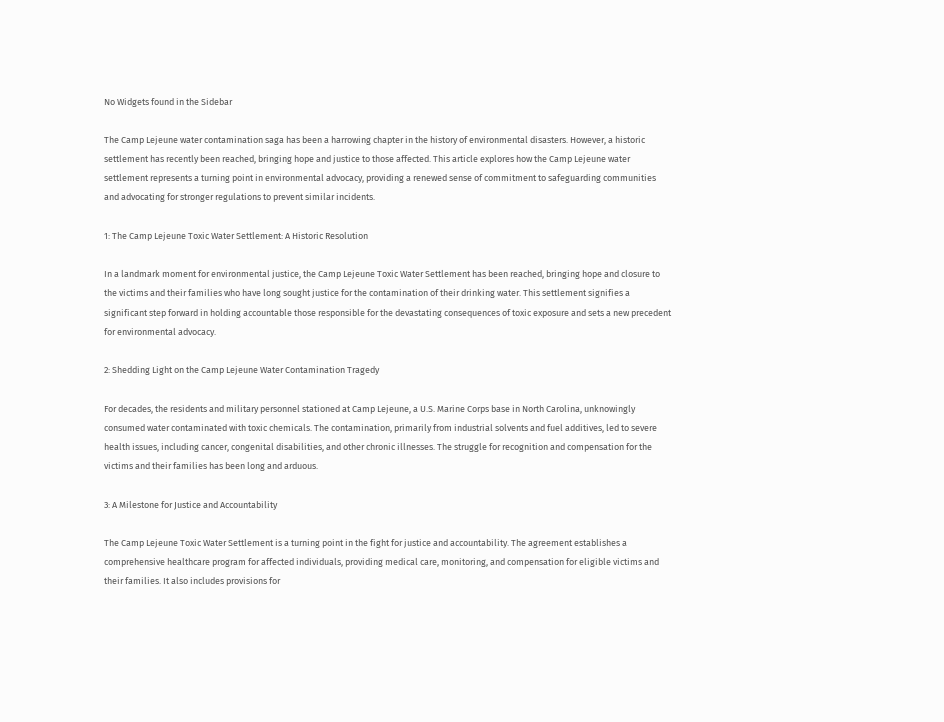No Widgets found in the Sidebar

The Camp Lejeune water contamination saga has been a harrowing chapter in the history of environmental disasters. However, a historic settlement has recently been reached, bringing hope and justice to those affected. This article explores how the Camp Lejeune water settlement represents a turning point in environmental advocacy, providing a renewed sense of commitment to safeguarding communities and advocating for stronger regulations to prevent similar incidents.

1: The Camp Lejeune Toxic Water Settlement: A Historic Resolution

In a landmark moment for environmental justice, the Camp Lejeune Toxic Water Settlement has been reached, bringing hope and closure to the victims and their families who have long sought justice for the contamination of their drinking water. This settlement signifies a significant step forward in holding accountable those responsible for the devastating consequences of toxic exposure and sets a new precedent for environmental advocacy.

2: Shedding Light on the Camp Lejeune Water Contamination Tragedy

For decades, the residents and military personnel stationed at Camp Lejeune, a U.S. Marine Corps base in North Carolina, unknowingly consumed water contaminated with toxic chemicals. The contamination, primarily from industrial solvents and fuel additives, led to severe health issues, including cancer, congenital disabilities, and other chronic illnesses. The struggle for recognition and compensation for the victims and their families has been long and arduous.

3: A Milestone for Justice and Accountability

The Camp Lejeune Toxic Water Settlement is a turning point in the fight for justice and accountability. The agreement establishes a comprehensive healthcare program for affected individuals, providing medical care, monitoring, and compensation for eligible victims and their families. It also includes provisions for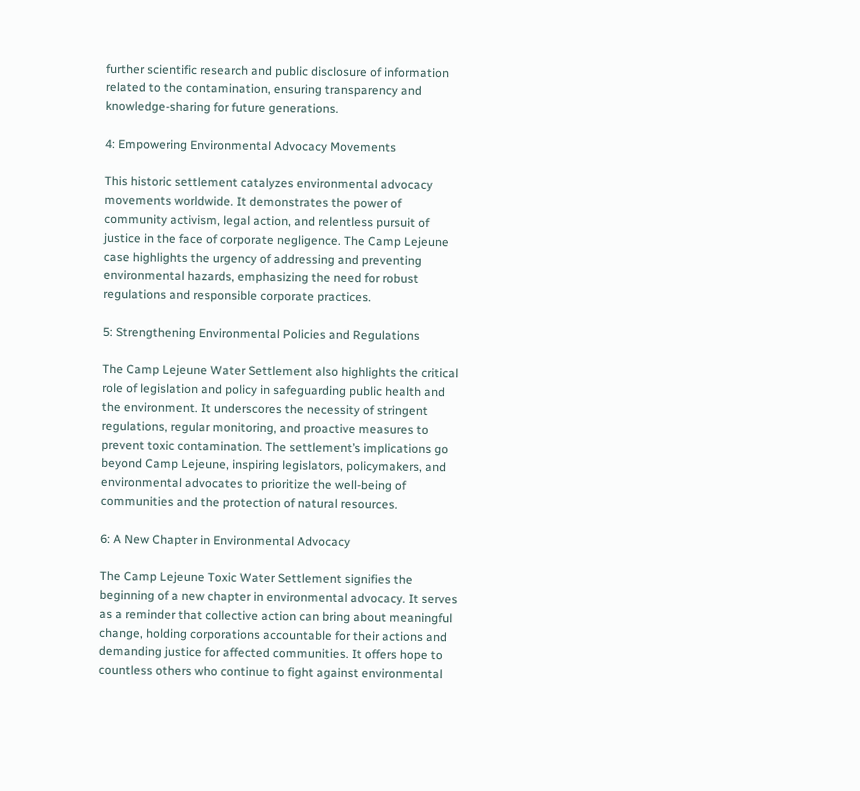further scientific research and public disclosure of information related to the contamination, ensuring transparency and knowledge-sharing for future generations.

4: Empowering Environmental Advocacy Movements

This historic settlement catalyzes environmental advocacy movements worldwide. It demonstrates the power of community activism, legal action, and relentless pursuit of justice in the face of corporate negligence. The Camp Lejeune case highlights the urgency of addressing and preventing environmental hazards, emphasizing the need for robust regulations and responsible corporate practices.

5: Strengthening Environmental Policies and Regulations

The Camp Lejeune Water Settlement also highlights the critical role of legislation and policy in safeguarding public health and the environment. It underscores the necessity of stringent regulations, regular monitoring, and proactive measures to prevent toxic contamination. The settlement’s implications go beyond Camp Lejeune, inspiring legislators, policymakers, and environmental advocates to prioritize the well-being of communities and the protection of natural resources.

6: A New Chapter in Environmental Advocacy

The Camp Lejeune Toxic Water Settlement signifies the beginning of a new chapter in environmental advocacy. It serves as a reminder that collective action can bring about meaningful change, holding corporations accountable for their actions and demanding justice for affected communities. It offers hope to countless others who continue to fight against environmental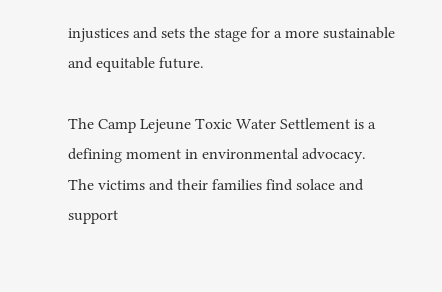injustices and sets the stage for a more sustainable and equitable future.

The Camp Lejeune Toxic Water Settlement is a defining moment in environmental advocacy. The victims and their families find solace and support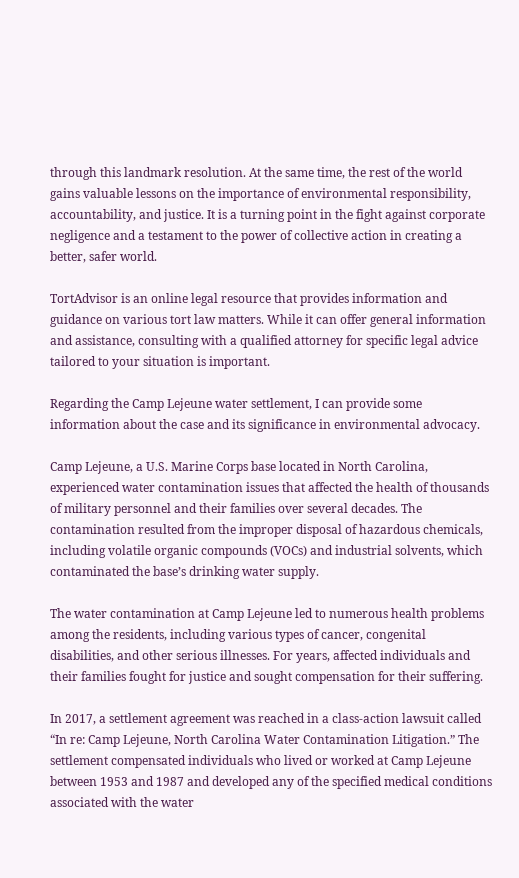through this landmark resolution. At the same time, the rest of the world gains valuable lessons on the importance of environmental responsibility, accountability, and justice. It is a turning point in the fight against corporate negligence and a testament to the power of collective action in creating a better, safer world.

TortAdvisor is an online legal resource that provides information and guidance on various tort law matters. While it can offer general information and assistance, consulting with a qualified attorney for specific legal advice tailored to your situation is important.

Regarding the Camp Lejeune water settlement, I can provide some information about the case and its significance in environmental advocacy.

Camp Lejeune, a U.S. Marine Corps base located in North Carolina, experienced water contamination issues that affected the health of thousands of military personnel and their families over several decades. The contamination resulted from the improper disposal of hazardous chemicals, including volatile organic compounds (VOCs) and industrial solvents, which contaminated the base’s drinking water supply.

The water contamination at Camp Lejeune led to numerous health problems among the residents, including various types of cancer, congenital disabilities, and other serious illnesses. For years, affected individuals and their families fought for justice and sought compensation for their suffering.

In 2017, a settlement agreement was reached in a class-action lawsuit called “In re: Camp Lejeune, North Carolina Water Contamination Litigation.” The settlement compensated individuals who lived or worked at Camp Lejeune between 1953 and 1987 and developed any of the specified medical conditions associated with the water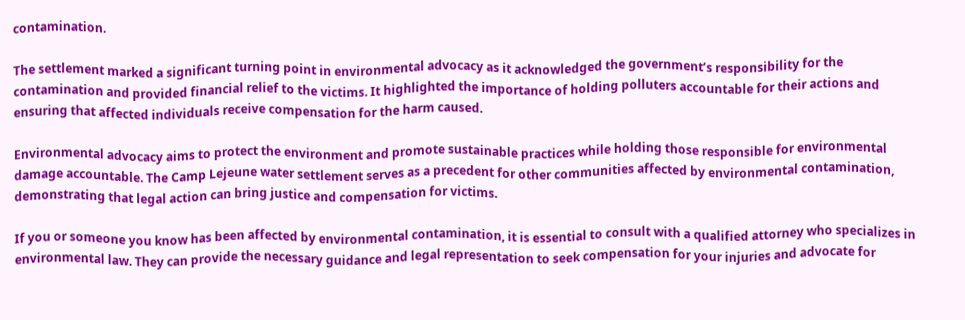contamination.

The settlement marked a significant turning point in environmental advocacy as it acknowledged the government’s responsibility for the contamination and provided financial relief to the victims. It highlighted the importance of holding polluters accountable for their actions and ensuring that affected individuals receive compensation for the harm caused.

Environmental advocacy aims to protect the environment and promote sustainable practices while holding those responsible for environmental damage accountable. The Camp Lejeune water settlement serves as a precedent for other communities affected by environmental contamination, demonstrating that legal action can bring justice and compensation for victims.

If you or someone you know has been affected by environmental contamination, it is essential to consult with a qualified attorney who specializes in environmental law. They can provide the necessary guidance and legal representation to seek compensation for your injuries and advocate for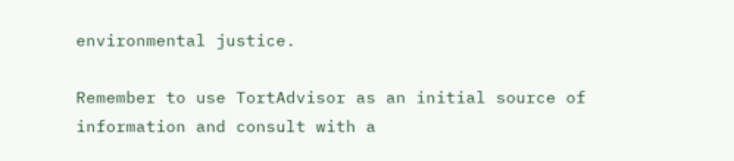environmental justice.

Remember to use TortAdvisor as an initial source of information and consult with a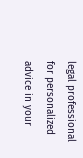legal professional for personalized advice in your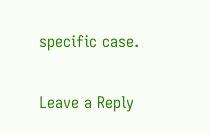specific case.

Leave a Reply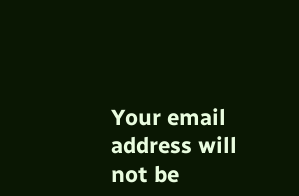Your email address will not be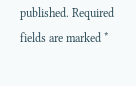published. Required fields are marked *